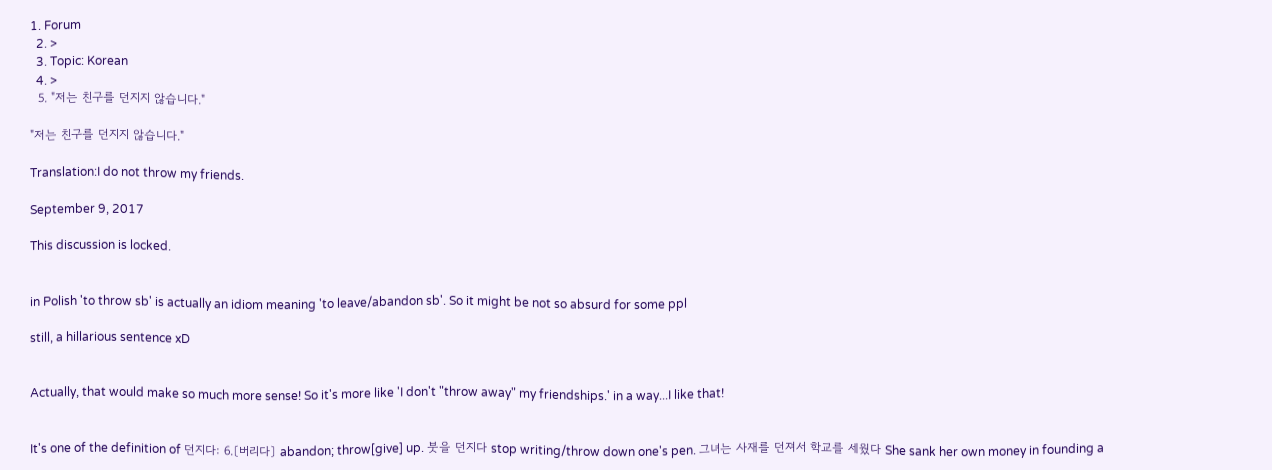1. Forum
  2. >
  3. Topic: Korean
  4. >
  5. "저는 친구를 던지지 않습니다."

"저는 친구를 던지지 않습니다."

Translation:I do not throw my friends.

September 9, 2017

This discussion is locked.


in Polish 'to throw sb' is actually an idiom meaning 'to leave/abandon sb'. So it might be not so absurd for some ppl

still, a hillarious sentence xD


Actually, that would make so much more sense! So it's more like 'I don't "throw away" my friendships.' in a way...I like that!


It's one of the definition of 던지다: 6.〔버리다〕 abandon; throw[give] up. 붓을 던지다 stop writing/throw down one's pen. 그녀는 사재를 던져서 학교를 세웠다 She sank her own money in founding a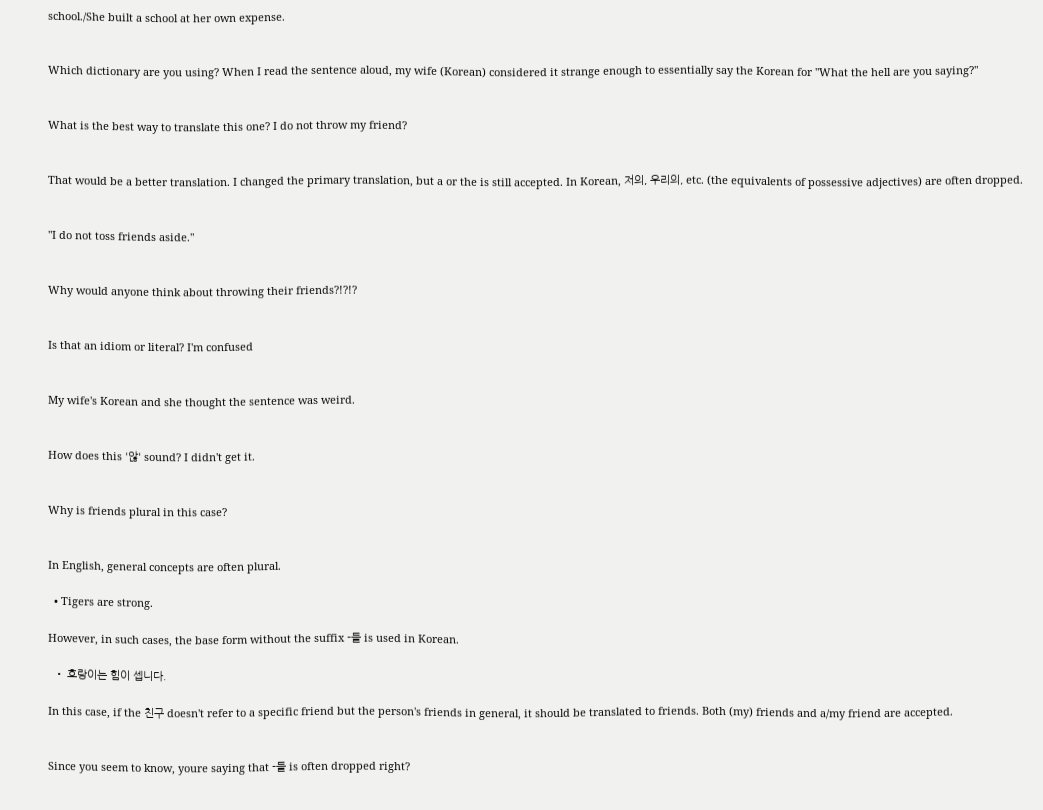school./She built a school at her own expense.


Which dictionary are you using? When I read the sentence aloud, my wife (Korean) considered it strange enough to essentially say the Korean for "What the hell are you saying?"


What is the best way to translate this one? I do not throw my friend?


That would be a better translation. I changed the primary translation, but a or the is still accepted. In Korean, 저의, 우리의, etc. (the equivalents of possessive adjectives) are often dropped.


"I do not toss friends aside."


Why would anyone think about throwing their friends?!?!?


Is that an idiom or literal? I'm confused


My wife's Korean and she thought the sentence was weird.


How does this '않' sound? I didn't get it.


Why is friends plural in this case?


In English, general concepts are often plural.

  • Tigers are strong.

However, in such cases, the base form without the suffix -들 is used in Korean.

  • 호랑이는 힘이 셉니다.

In this case, if the 친구 doesn't refer to a specific friend but the person's friends in general, it should be translated to friends. Both (my) friends and a/my friend are accepted.


Since you seem to know, youre saying that -들 is often dropped right?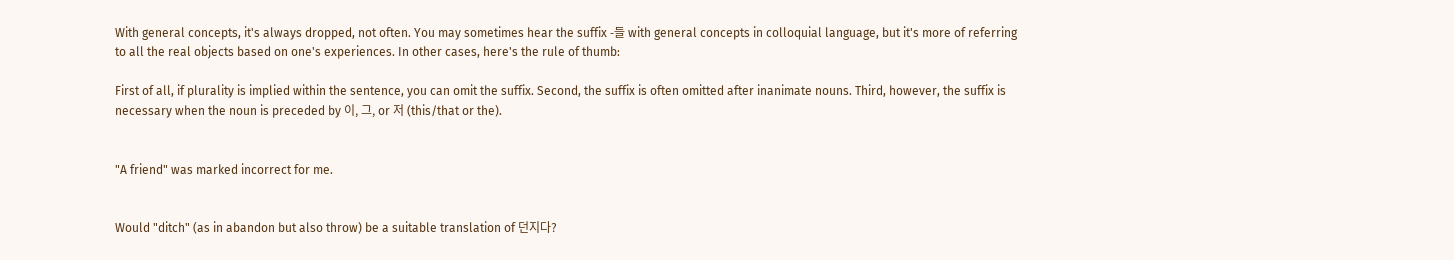With general concepts, it's always dropped, not often. You may sometimes hear the suffix -들 with general concepts in colloquial language, but it's more of referring to all the real objects based on one's experiences. In other cases, here's the rule of thumb:

First of all, if plurality is implied within the sentence, you can omit the suffix. Second, the suffix is often omitted after inanimate nouns. Third, however, the suffix is necessary when the noun is preceded by 이, 그, or 저 (this/that or the).


"A friend" was marked incorrect for me.


Would "ditch" (as in abandon but also throw) be a suitable translation of 던지다?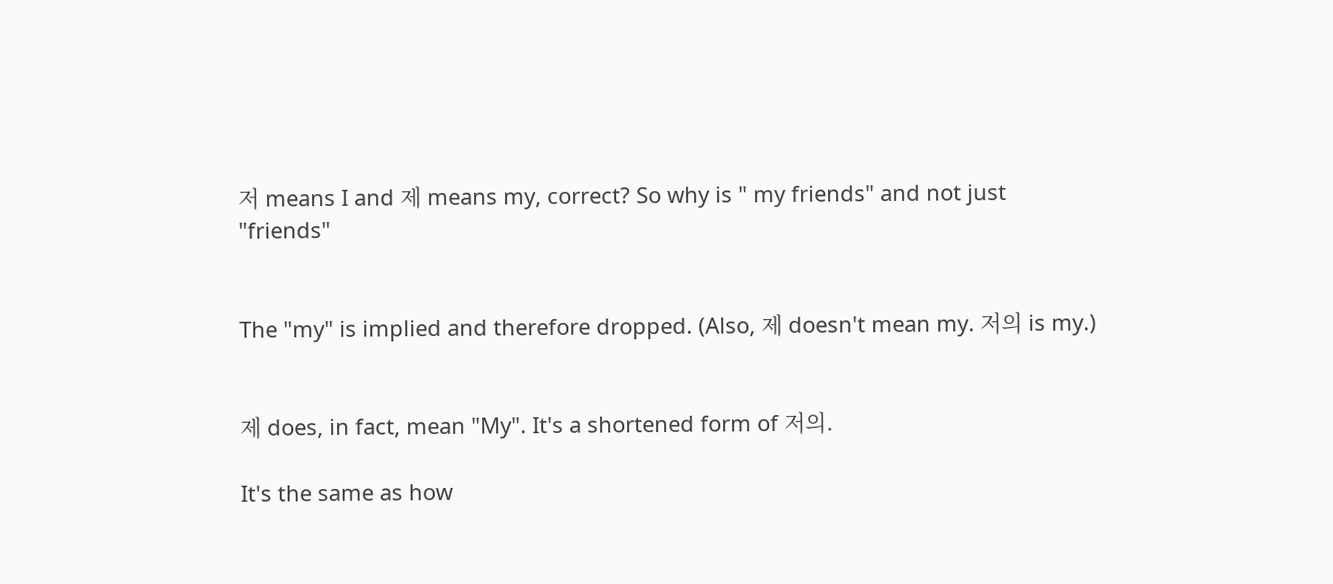저 means I and 제 means my, correct? So why is " my friends" and not just "friends"


The "my" is implied and therefore dropped. (Also, 제 doesn't mean my. 저의 is my.)


제 does, in fact, mean "My". It's a shortened form of 저의.

It's the same as how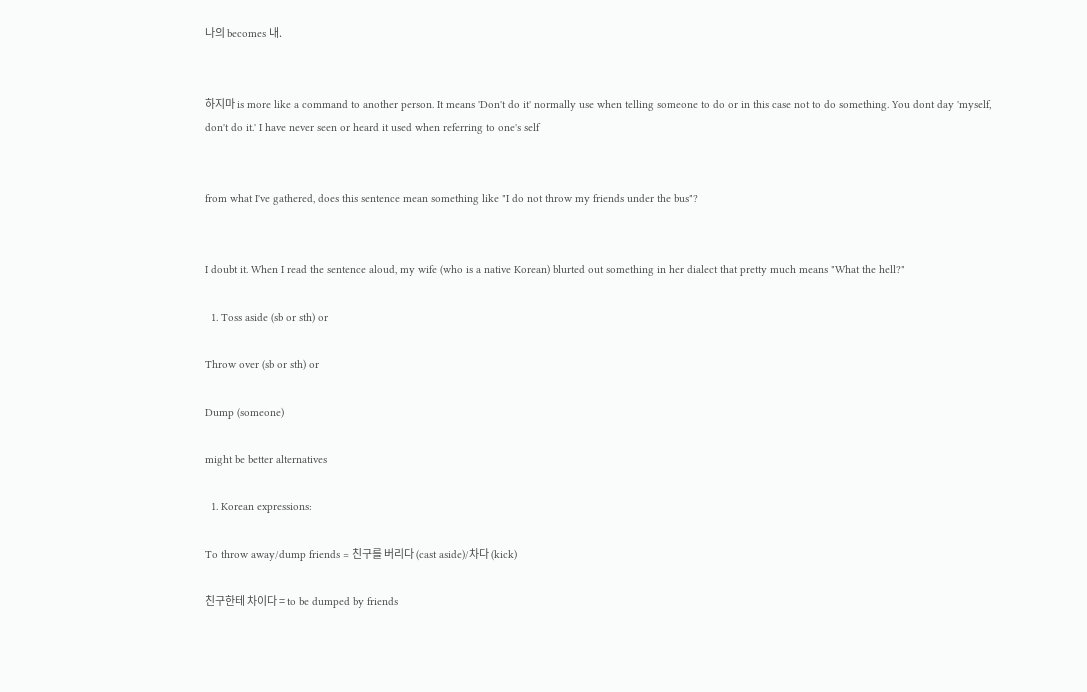나의 becomes 내.


하지마 is more like a command to another person. It means 'Don't do it' normally use when telling someone to do or in this case not to do something. You dont day 'myself, don't do it.' I have never seen or heard it used when referring to one's self


from what I've gathered, does this sentence mean something like "I do not throw my friends under the bus"?


I doubt it. When I read the sentence aloud, my wife (who is a native Korean) blurted out something in her dialect that pretty much means "What the hell?"

  1. Toss aside (sb or sth) or

Throw over (sb or sth) or

Dump (someone)

might be better alternatives

  1. Korean expressions:

To throw away/dump friends = 친구를 버리다 (cast aside)/차다 (kick)

친구한테 차이다 = to be dumped by friends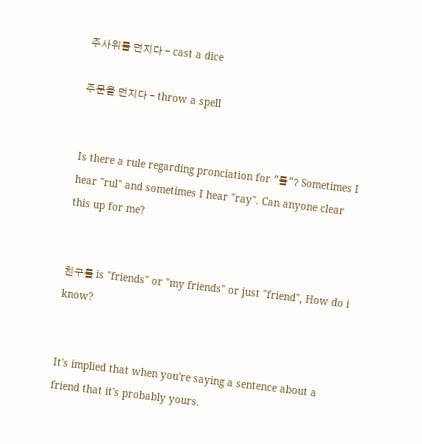주사위를 던지다 - cast a dice

주문을 던지다 - throw a spell


Is there a rule regarding pronciation for "를"? Sometimes I hear "rul" and sometimes I hear "ray". Can anyone clear this up for me?


친구를 is "friends" or "my friends" or just "friend", How do i know?


It's implied that when you're saying a sentence about a friend that it's probably yours.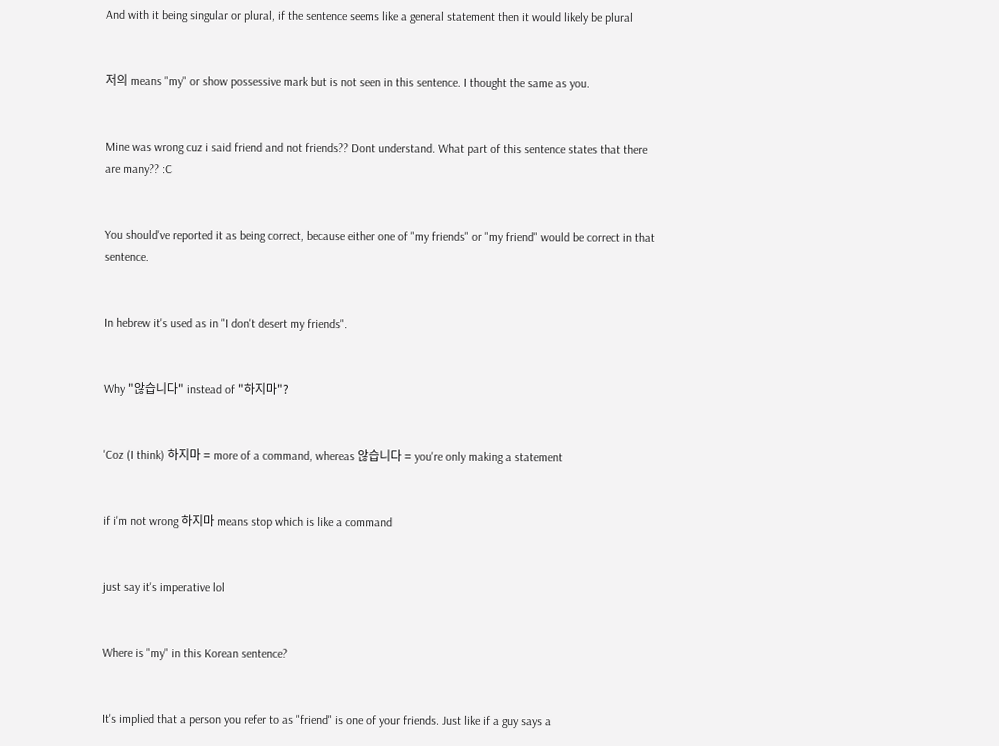And with it being singular or plural, if the sentence seems like a general statement then it would likely be plural


저의 means "my" or show possessive mark but is not seen in this sentence. I thought the same as you.


Mine was wrong cuz i said friend and not friends?? Dont understand. What part of this sentence states that there are many?? :C


You should've reported it as being correct, because either one of "my friends" or "my friend" would be correct in that sentence.


In hebrew it's used as in "I don't desert my friends".


Why "않습니다" instead of "하지마"?


'Coz (I think) 하지마 = more of a command, whereas 않습니다 = you're only making a statement


if i'm not wrong 하지마 means stop which is like a command


just say it's imperative lol


Where is "my" in this Korean sentence?


It's implied that a person you refer to as "friend" is one of your friends. Just like if a guy says a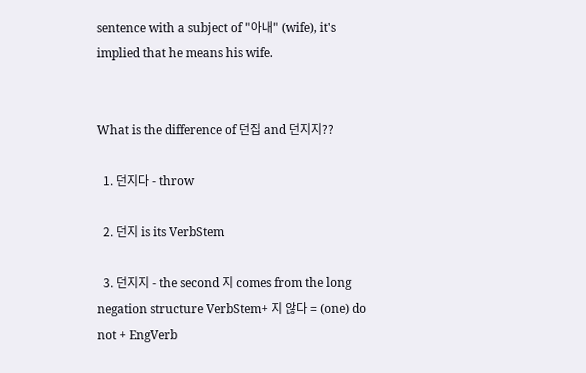sentence with a subject of "아내" (wife), it's implied that he means his wife.


What is the difference of 던집 and 던지지??

  1. 던지다 - throw

  2. 던지 is its VerbStem

  3. 던지지 - the second 지 comes from the long negation structure VerbStem+ 지 않다 = (one) do not + EngVerb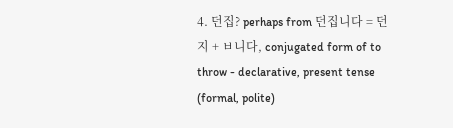4. 던집? perhaps from 던집니다 = 던지 + ㅂ니다, conjugated form of to throw - declarative, present tense (formal, polite)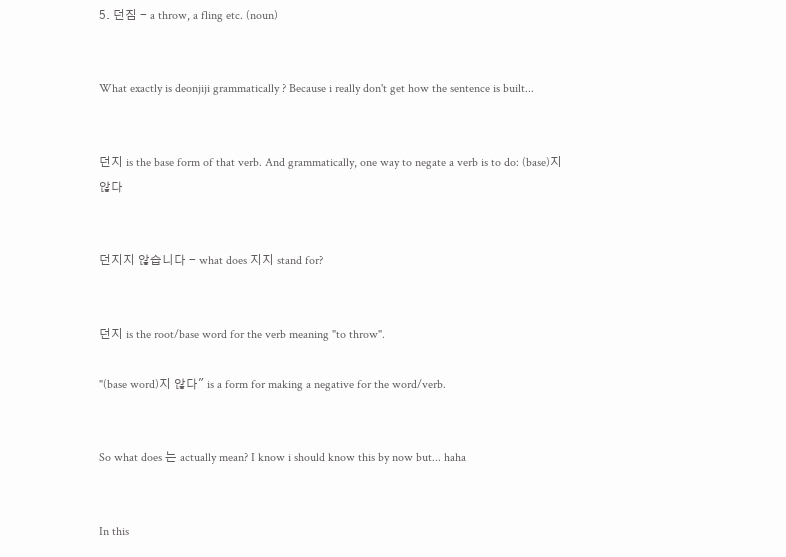5. 던짐 - a throw, a fling etc. (noun)


What exactly is deonjiji grammatically ? Because i really don't get how the sentence is built...


던지 is the base form of that verb. And grammatically, one way to negate a verb is to do: (base)지 않다


던지지 않습니다 - what does 지지 stand for?


던지 is the root/base word for the verb meaning "to throw".

"(base word)지 않다" is a form for making a negative for the word/verb.


So what does 는 actually mean? I know i should know this by now but... haha


In this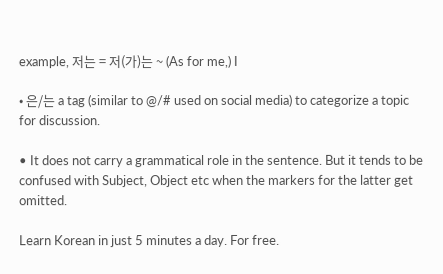example, 저는 = 저(가)는 ~ (As for me,) I

• 은/는 a tag (similar to @/# used on social media) to categorize a topic for discussion.

• It does not carry a grammatical role in the sentence. But it tends to be confused with Subject, Object etc when the markers for the latter get omitted.

Learn Korean in just 5 minutes a day. For free.